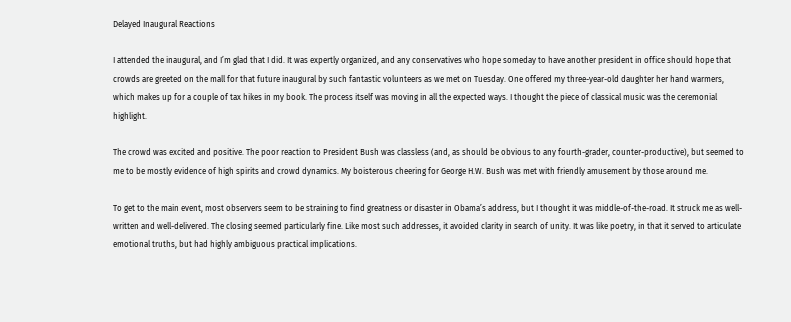Delayed Inaugural Reactions

I attended the inaugural, and I’m glad that I did. It was expertly organized, and any conservatives who hope someday to have another president in office should hope that crowds are greeted on the mall for that future inaugural by such fantastic volunteers as we met on Tuesday. One offered my three-year-old daughter her hand warmers, which makes up for a couple of tax hikes in my book. The process itself was moving in all the expected ways. I thought the piece of classical music was the ceremonial highlight.

The crowd was excited and positive. The poor reaction to President Bush was classless (and, as should be obvious to any fourth-grader, counter-productive), but seemed to me to be mostly evidence of high spirits and crowd dynamics. My boisterous cheering for George H.W. Bush was met with friendly amusement by those around me.

To get to the main event, most observers seem to be straining to find greatness or disaster in Obama’s address, but I thought it was middle-of-the-road. It struck me as well-written and well-delivered. The closing seemed particularly fine. Like most such addresses, it avoided clarity in search of unity. It was like poetry, in that it served to articulate emotional truths, but had highly ambiguous practical implications.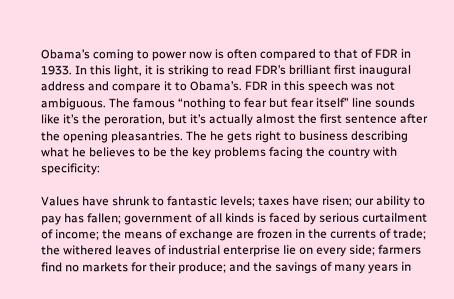Obama’s coming to power now is often compared to that of FDR in 1933. In this light, it is striking to read FDR’s brilliant first inaugural address and compare it to Obama’s. FDR in this speech was not ambiguous. The famous “nothing to fear but fear itself” line sounds like it’s the peroration, but it’s actually almost the first sentence after the opening pleasantries. The he gets right to business describing what he believes to be the key problems facing the country with specificity:

Values have shrunk to fantastic levels; taxes have risen; our ability to pay has fallen; government of all kinds is faced by serious curtailment of income; the means of exchange are frozen in the currents of trade; the withered leaves of industrial enterprise lie on every side; farmers find no markets for their produce; and the savings of many years in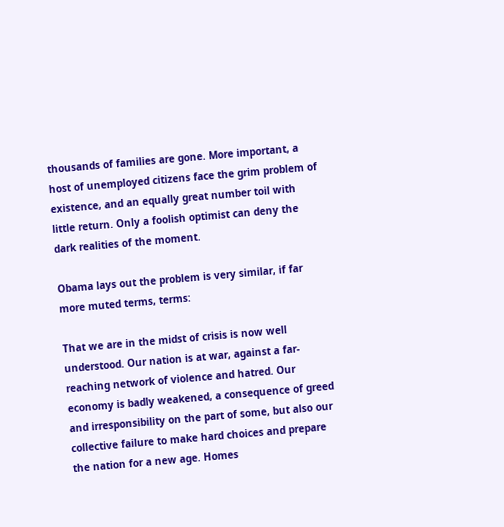thousands of families are gone. More important, a host of unemployed citizens face the grim problem of existence, and an equally great number toil with little return. Only a foolish optimist can deny the dark realities of the moment.

Obama lays out the problem is very similar, if far more muted terms, terms:

That we are in the midst of crisis is now well understood. Our nation is at war, against a far-reaching network of violence and hatred. Our economy is badly weakened, a consequence of greed and irresponsibility on the part of some, but also our collective failure to make hard choices and prepare the nation for a new age. Homes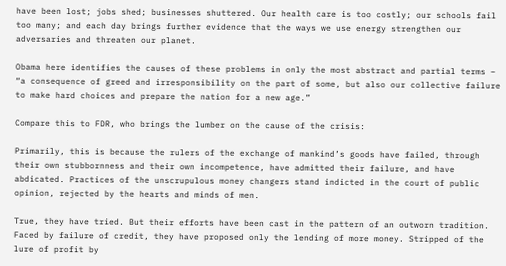have been lost; jobs shed; businesses shuttered. Our health care is too costly; our schools fail too many; and each day brings further evidence that the ways we use energy strengthen our adversaries and threaten our planet.

Obama here identifies the causes of these problems in only the most abstract and partial terms – “a consequence of greed and irresponsibility on the part of some, but also our collective failure to make hard choices and prepare the nation for a new age.”

Compare this to FDR, who brings the lumber on the cause of the crisis:

Primarily, this is because the rulers of the exchange of mankind’s goods have failed, through their own stubbornness and their own incompetence, have admitted their failure, and have abdicated. Practices of the unscrupulous money changers stand indicted in the court of public opinion, rejected by the hearts and minds of men.

True, they have tried. But their efforts have been cast in the pattern of an outworn tradition. Faced by failure of credit, they have proposed only the lending of more money. Stripped of the lure of profit by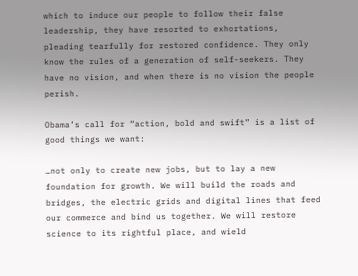which to induce our people to follow their false leadership, they have resorted to exhortations, pleading tearfully for restored confidence. They only know the rules of a generation of self-seekers. They have no vision, and when there is no vision the people perish.

Obama’s call for “action, bold and swift” is a list of good things we want:

…not only to create new jobs, but to lay a new foundation for growth. We will build the roads and bridges, the electric grids and digital lines that feed our commerce and bind us together. We will restore science to its rightful place, and wield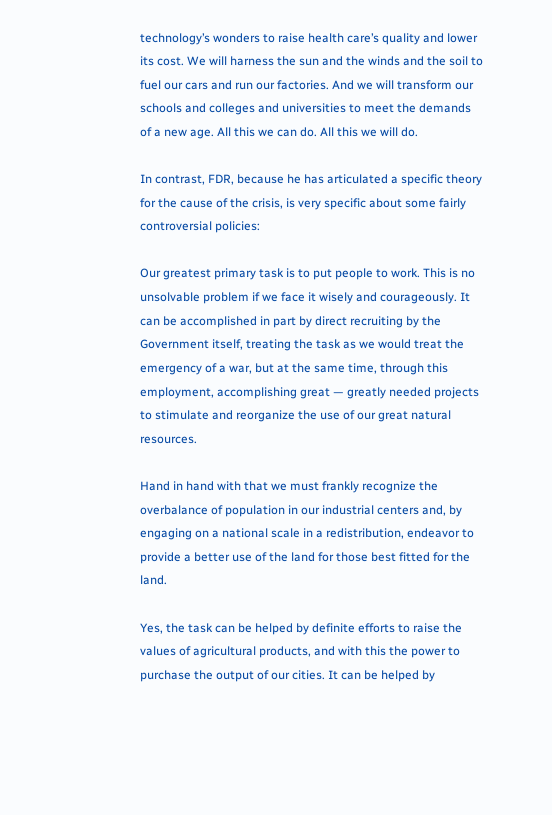technology’s wonders to raise health care’s quality and lower its cost. We will harness the sun and the winds and the soil to fuel our cars and run our factories. And we will transform our schools and colleges and universities to meet the demands of a new age. All this we can do. All this we will do.

In contrast, FDR, because he has articulated a specific theory for the cause of the crisis, is very specific about some fairly controversial policies:

Our greatest primary task is to put people to work. This is no unsolvable problem if we face it wisely and courageously. It can be accomplished in part by direct recruiting by the Government itself, treating the task as we would treat the emergency of a war, but at the same time, through this employment, accomplishing great — greatly needed projects to stimulate and reorganize the use of our great natural resources.

Hand in hand with that we must frankly recognize the overbalance of population in our industrial centers and, by engaging on a national scale in a redistribution, endeavor to provide a better use of the land for those best fitted for the land.

Yes, the task can be helped by definite efforts to raise the values of agricultural products, and with this the power to purchase the output of our cities. It can be helped by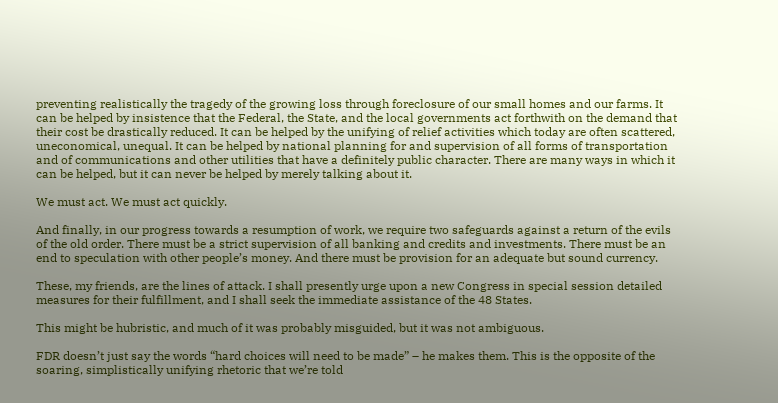preventing realistically the tragedy of the growing loss through foreclosure of our small homes and our farms. It can be helped by insistence that the Federal, the State, and the local governments act forthwith on the demand that their cost be drastically reduced. It can be helped by the unifying of relief activities which today are often scattered, uneconomical, unequal. It can be helped by national planning for and supervision of all forms of transportation and of communications and other utilities that have a definitely public character. There are many ways in which it can be helped, but it can never be helped by merely talking about it.

We must act. We must act quickly.

And finally, in our progress towards a resumption of work, we require two safeguards against a return of the evils of the old order. There must be a strict supervision of all banking and credits and investments. There must be an end to speculation with other people’s money. And there must be provision for an adequate but sound currency.

These, my friends, are the lines of attack. I shall presently urge upon a new Congress in special session detailed measures for their fulfillment, and I shall seek the immediate assistance of the 48 States.

This might be hubristic, and much of it was probably misguided, but it was not ambiguous.

FDR doesn’t just say the words “hard choices will need to be made” – he makes them. This is the opposite of the soaring, simplistically unifying rhetoric that we’re told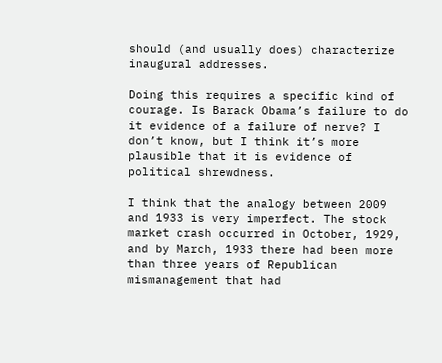should (and usually does) characterize inaugural addresses.

Doing this requires a specific kind of courage. Is Barack Obama’s failure to do it evidence of a failure of nerve? I don’t know, but I think it’s more plausible that it is evidence of political shrewdness.

I think that the analogy between 2009 and 1933 is very imperfect. The stock market crash occurred in October, 1929, and by March, 1933 there had been more than three years of Republican mismanagement that had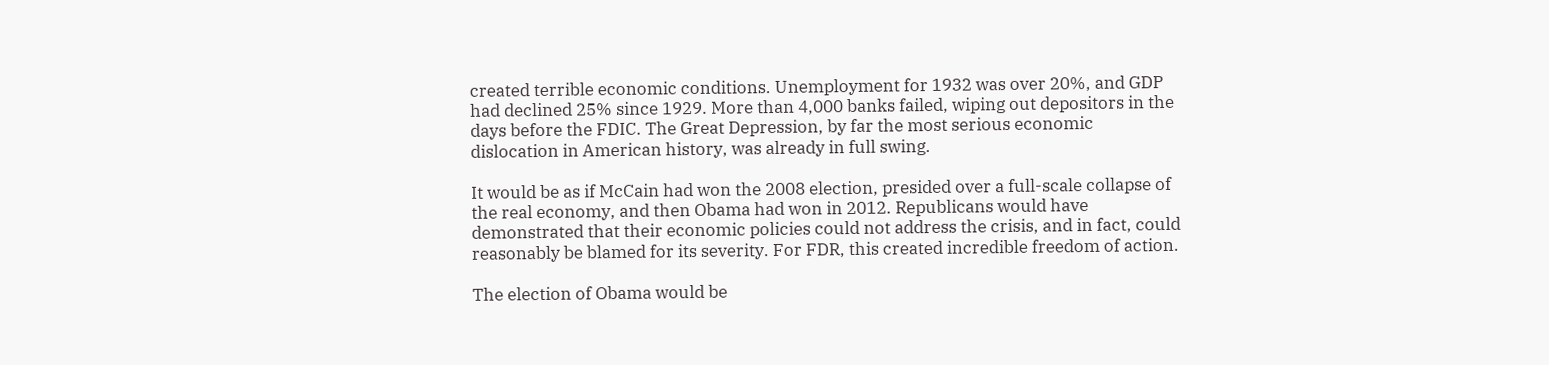created terrible economic conditions. Unemployment for 1932 was over 20%, and GDP had declined 25% since 1929. More than 4,000 banks failed, wiping out depositors in the days before the FDIC. The Great Depression, by far the most serious economic dislocation in American history, was already in full swing.

It would be as if McCain had won the 2008 election, presided over a full-scale collapse of the real economy, and then Obama had won in 2012. Republicans would have demonstrated that their economic policies could not address the crisis, and in fact, could reasonably be blamed for its severity. For FDR, this created incredible freedom of action.

The election of Obama would be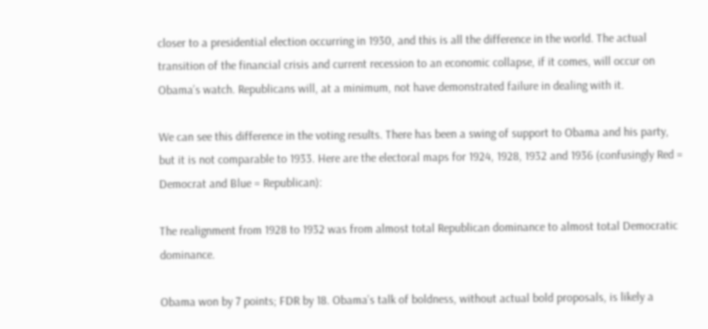closer to a presidential election occurring in 1930, and this is all the difference in the world. The actual transition of the financial crisis and current recession to an economic collapse, if it comes, will occur on Obama’s watch. Republicans will, at a minimum, not have demonstrated failure in dealing with it.

We can see this difference in the voting results. There has been a swing of support to Obama and his party, but it is not comparable to 1933. Here are the electoral maps for 1924, 1928, 1932 and 1936 (confusingly Red = Democrat and Blue = Republican):

The realignment from 1928 to 1932 was from almost total Republican dominance to almost total Democratic dominance.

Obama won by 7 points; FDR by 18. Obama’s talk of boldness, without actual bold proposals, is likely a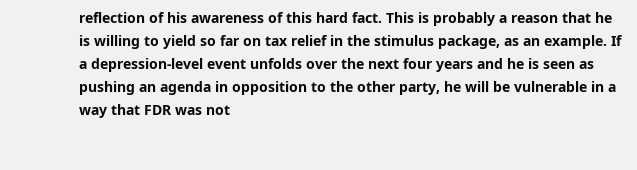reflection of his awareness of this hard fact. This is probably a reason that he is willing to yield so far on tax relief in the stimulus package, as an example. If a depression-level event unfolds over the next four years and he is seen as pushing an agenda in opposition to the other party, he will be vulnerable in a way that FDR was not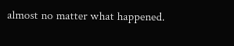almost no matter what happened.